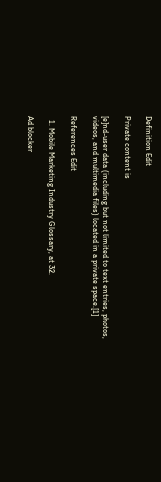Definition Edit

Private content is

[e]nd-user data (including but not limited to text entries, photos, videos, and multimedia files) located in a private space.[1]

References Edit

  1. Mobile Marketing Industry Glossary, at 32.

Ad blocker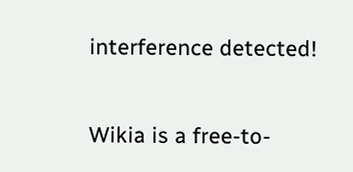interference detected!

Wikia is a free-to-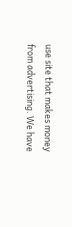use site that makes money from advertising. We have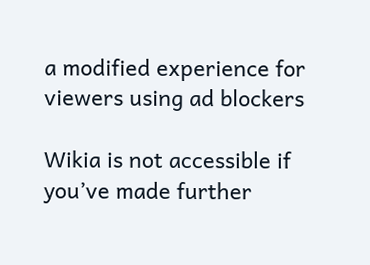a modified experience for viewers using ad blockers

Wikia is not accessible if you’ve made further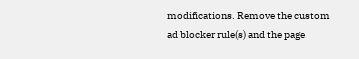modifications. Remove the custom ad blocker rule(s) and the page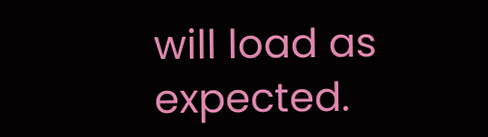will load as expected.